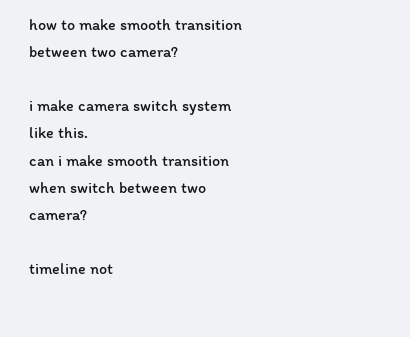how to make smooth transition between two camera?

i make camera switch system like this.
can i make smooth transition when switch between two camera?

timeline not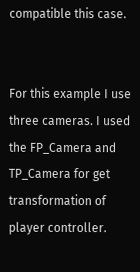compatible this case.


For this example I use three cameras. I used the FP_Camera and TP_Camera for get transformation of player controller.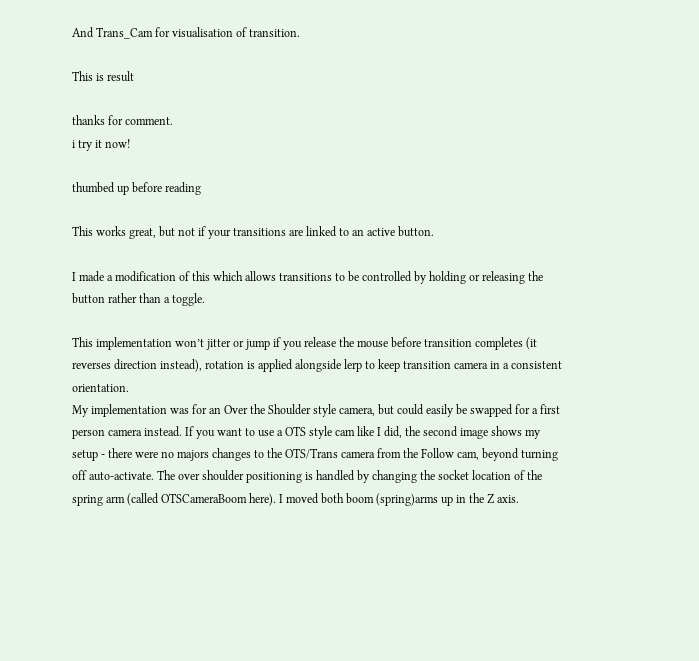And Trans_Cam for visualisation of transition.

This is result

thanks for comment.
i try it now!

thumbed up before reading

This works great, but not if your transitions are linked to an active button.

I made a modification of this which allows transitions to be controlled by holding or releasing the button rather than a toggle.

This implementation won’t jitter or jump if you release the mouse before transition completes (it reverses direction instead), rotation is applied alongside lerp to keep transition camera in a consistent orientation.
My implementation was for an Over the Shoulder style camera, but could easily be swapped for a first person camera instead. If you want to use a OTS style cam like I did, the second image shows my setup - there were no majors changes to the OTS/Trans camera from the Follow cam, beyond turning off auto-activate. The over shoulder positioning is handled by changing the socket location of the spring arm (called OTSCameraBoom here). I moved both boom (spring)arms up in the Z axis.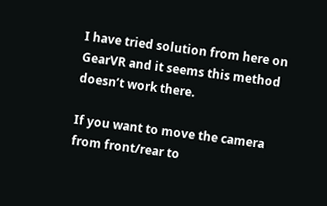I have tried solution from here on GearVR and it seems this method doesn’t work there.

If you want to move the camera from front/rear to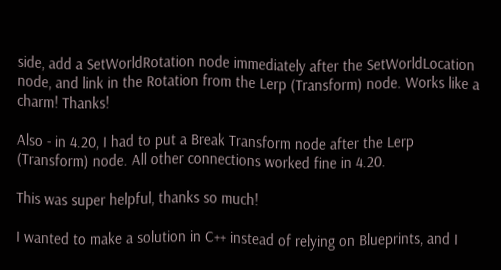side, add a SetWorldRotation node immediately after the SetWorldLocation node, and link in the Rotation from the Lerp (Transform) node. Works like a charm! Thanks!

Also - in 4.20, I had to put a Break Transform node after the Lerp (Transform) node. All other connections worked fine in 4.20.

This was super helpful, thanks so much!

I wanted to make a solution in C++ instead of relying on Blueprints, and I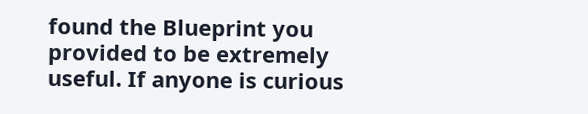found the Blueprint you provided to be extremely useful. If anyone is curious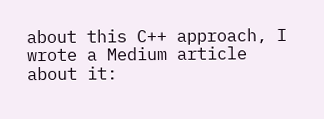about this C++ approach, I wrote a Medium article about it: